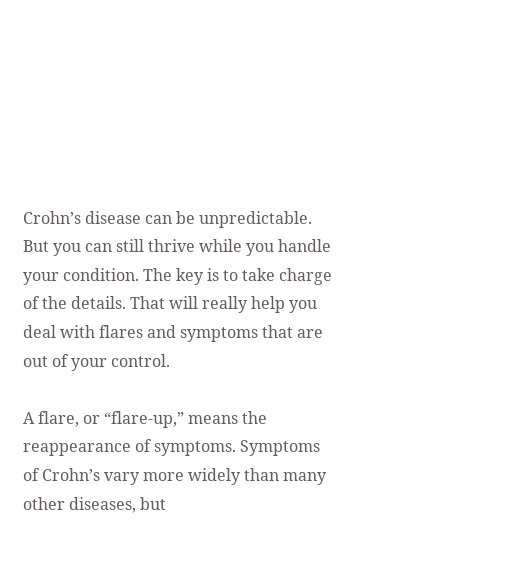Crohn’s disease can be unpredictable. But you can still thrive while you handle your condition. The key is to take charge of the details. That will really help you deal with flares and symptoms that are out of your control.

A flare, or “flare-up,” means the reappearance of symptoms. Symptoms of Crohn’s vary more widely than many other diseases, but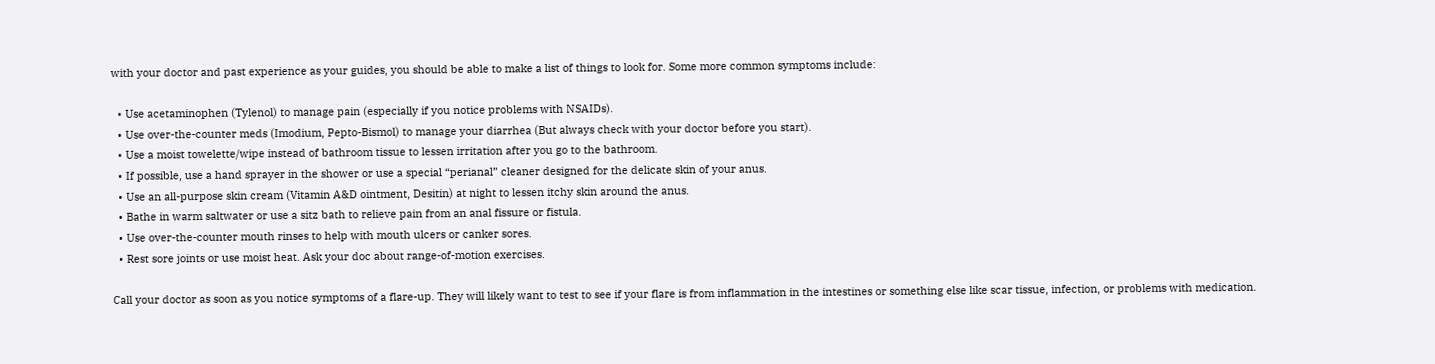with your doctor and past experience as your guides, you should be able to make a list of things to look for. Some more common symptoms include:

  • Use acetaminophen (Tylenol) to manage pain (especially if you notice problems with NSAIDs).
  • Use over-the-counter meds (Imodium, Pepto-Bismol) to manage your diarrhea (But always check with your doctor before you start).
  • Use a moist towelette/wipe instead of bathroom tissue to lessen irritation after you go to the bathroom.
  • If possible, use a hand sprayer in the shower or use a special “perianal” cleaner designed for the delicate skin of your anus.
  • Use an all-purpose skin cream (Vitamin A&D ointment, Desitin) at night to lessen itchy skin around the anus.
  • Bathe in warm saltwater or use a sitz bath to relieve pain from an anal fissure or fistula.
  • Use over-the-counter mouth rinses to help with mouth ulcers or canker sores.
  • Rest sore joints or use moist heat. Ask your doc about range-of-motion exercises.

Call your doctor as soon as you notice symptoms of a flare-up. They will likely want to test to see if your flare is from inflammation in the intestines or something else like scar tissue, infection, or problems with medication.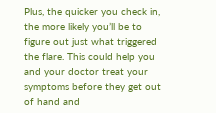Plus, the quicker you check in, the more likely you’ll be to figure out just what triggered the flare. This could help you and your doctor treat your symptoms before they get out of hand and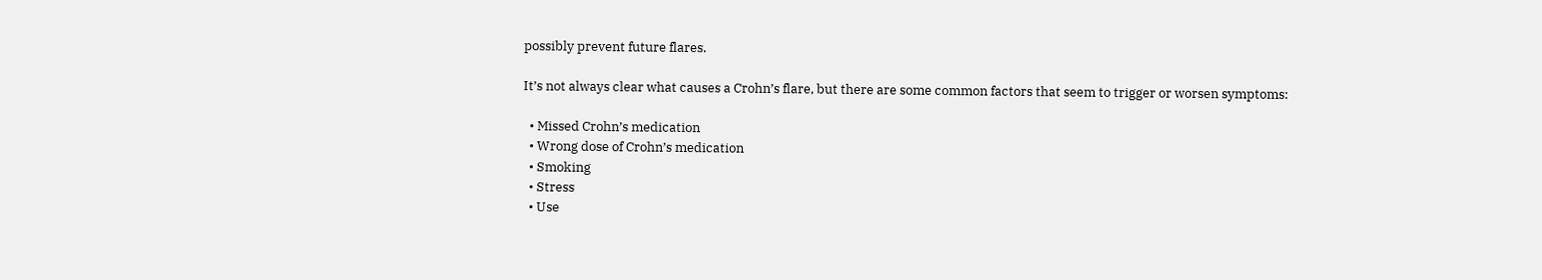possibly prevent future flares.

It’s not always clear what causes a Crohn’s flare, but there are some common factors that seem to trigger or worsen symptoms:

  • Missed Crohn’s medication
  • Wrong dose of Crohn’s medication
  • Smoking
  • Stress
  • Use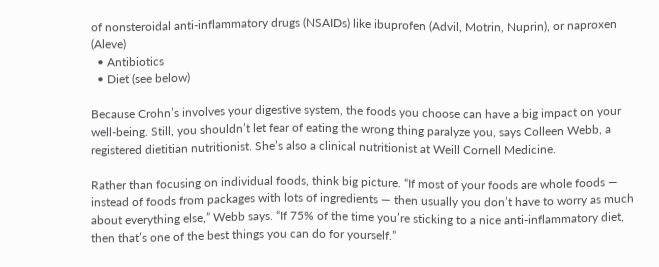of nonsteroidal anti-inflammatory drugs (NSAIDs) like ibuprofen (Advil, Motrin, Nuprin), or naproxen (Aleve)
  • Antibiotics
  • Diet (see below)

Because Crohn’s involves your digestive system, the foods you choose can have a big impact on your well-being. Still, you shouldn’t let fear of eating the wrong thing paralyze you, says Colleen Webb, a registered dietitian nutritionist. She’s also a clinical nutritionist at Weill Cornell Medicine.

Rather than focusing on individual foods, think big picture. “If most of your foods are whole foods — instead of foods from packages with lots of ingredients — then usually you don’t have to worry as much about everything else,” Webb says. “If 75% of the time you’re sticking to a nice anti-inflammatory diet, then that’s one of the best things you can do for yourself.”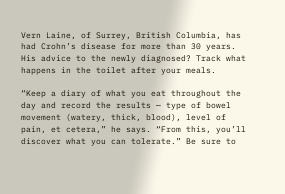Vern Laine, of Surrey, British Columbia, has had Crohn’s disease for more than 30 years. His advice to the newly diagnosed? Track what happens in the toilet after your meals.

“Keep a diary of what you eat throughout the day and record the results — type of bowel movement (watery, thick, blood), level of pain, et cetera,” he says. “From this, you’ll discover what you can tolerate.” Be sure to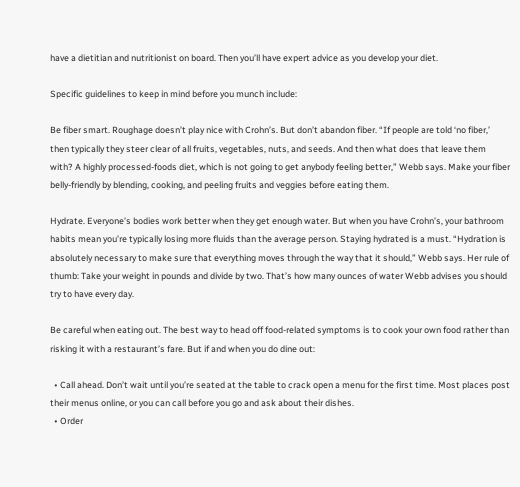have a dietitian and nutritionist on board. Then you’ll have expert advice as you develop your diet.

Specific guidelines to keep in mind before you munch include:

Be fiber smart. Roughage doesn’t play nice with Crohn’s. But don’t abandon fiber. “If people are told ‘no fiber,’ then typically they steer clear of all fruits, vegetables, nuts, and seeds. And then what does that leave them with? A highly processed-foods diet, which is not going to get anybody feeling better,” Webb says. Make your fiber belly-friendly by blending, cooking, and peeling fruits and veggies before eating them.

Hydrate. Everyone’s bodies work better when they get enough water. But when you have Crohn’s, your bathroom habits mean you’re typically losing more fluids than the average person. Staying hydrated is a must. “Hydration is absolutely necessary to make sure that everything moves through the way that it should,” Webb says. Her rule of thumb: Take your weight in pounds and divide by two. That’s how many ounces of water Webb advises you should try to have every day.

Be careful when eating out. The best way to head off food-related symptoms is to cook your own food rather than risking it with a restaurant’s fare. But if and when you do dine out:

  • Call ahead. Don’t wait until you’re seated at the table to crack open a menu for the first time. Most places post their menus online, or you can call before you go and ask about their dishes.
  • Order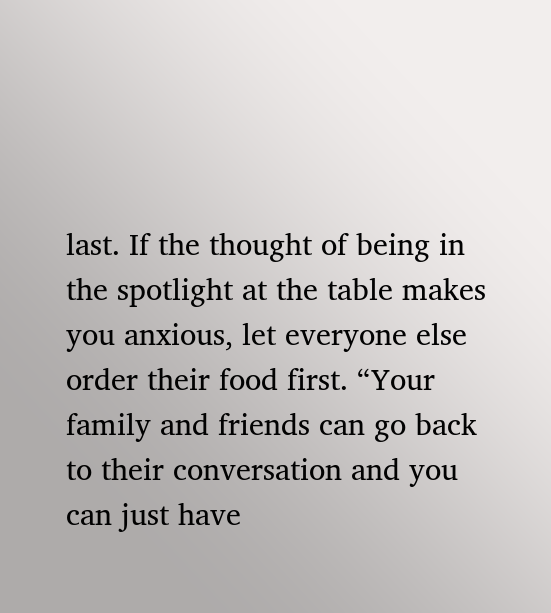last. If the thought of being in the spotlight at the table makes you anxious, let everyone else order their food first. “Your family and friends can go back to their conversation and you can just have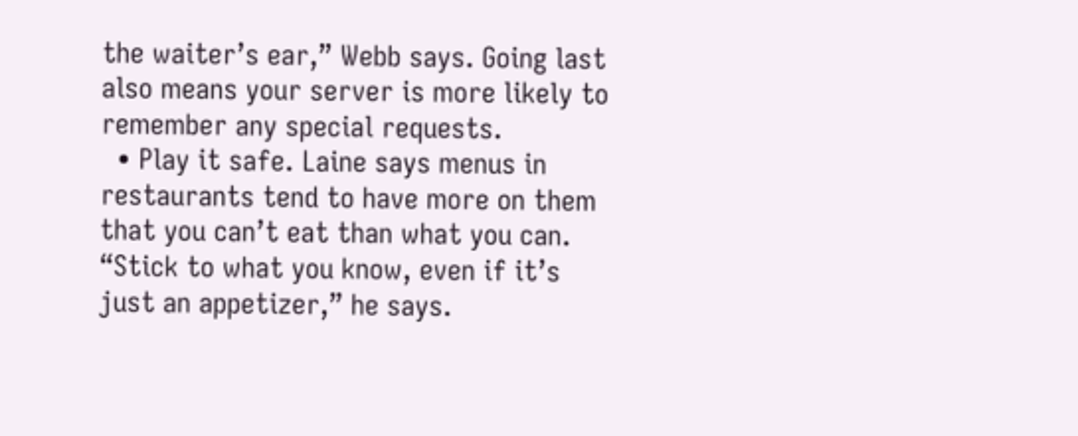the waiter’s ear,” Webb says. Going last also means your server is more likely to remember any special requests.
  • Play it safe. Laine says menus in restaurants tend to have more on them that you can’t eat than what you can. “Stick to what you know, even if it’s just an appetizer,” he says.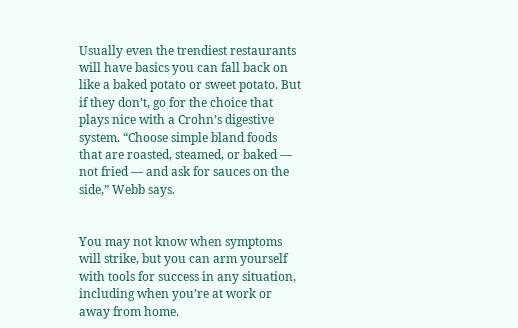Usually even the trendiest restaurants will have basics you can fall back on like a baked potato or sweet potato. But if they don’t, go for the choice that plays nice with a Crohn’s digestive system. “Choose simple bland foods that are roasted, steamed, or baked — not fried — and ask for sauces on the side,” Webb says.


You may not know when symptoms will strike, but you can arm yourself with tools for success in any situation, including when you’re at work or away from home.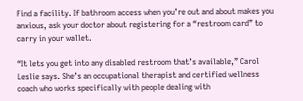Find a facility. If bathroom access when you’re out and about makes you anxious, ask your doctor about registering for a “restroom card” to carry in your wallet.

“It lets you get into any disabled restroom that’s available,” Carol Leslie says. She’s an occupational therapist and certified wellness coach who works specifically with people dealing with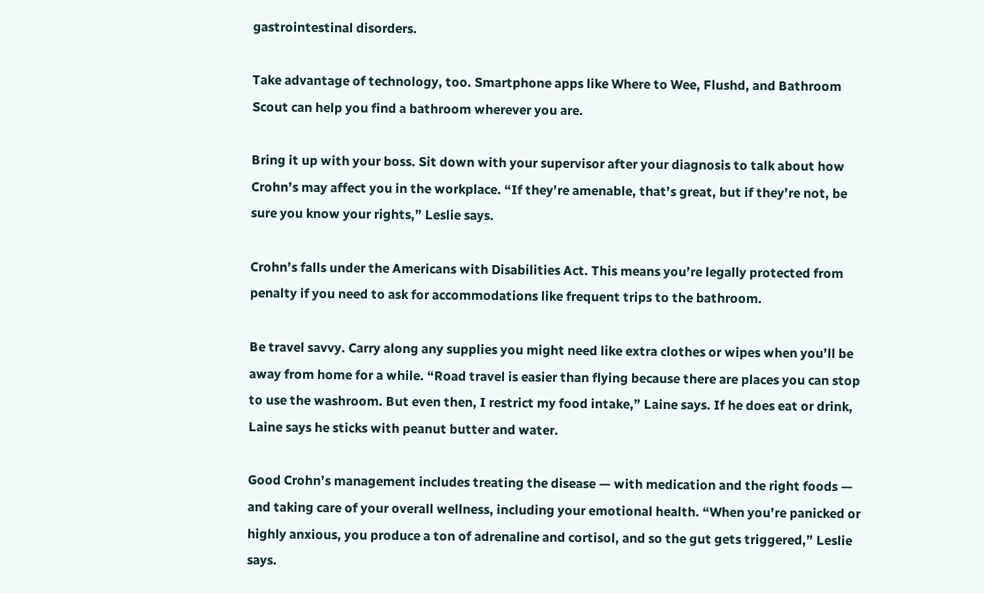gastrointestinal disorders.

Take advantage of technology, too. Smartphone apps like Where to Wee, Flushd, and Bathroom Scout can help you find a bathroom wherever you are.

Bring it up with your boss. Sit down with your supervisor after your diagnosis to talk about how Crohn’s may affect you in the workplace. “If they’re amenable, that’s great, but if they’re not, be sure you know your rights,” Leslie says.

Crohn’s falls under the Americans with Disabilities Act. This means you’re legally protected from penalty if you need to ask for accommodations like frequent trips to the bathroom.

Be travel savvy. Carry along any supplies you might need like extra clothes or wipes when you’ll be away from home for a while. “Road travel is easier than flying because there are places you can stop to use the washroom. But even then, I restrict my food intake,” Laine says. If he does eat or drink, Laine says he sticks with peanut butter and water.

Good Crohn’s management includes treating the disease — with medication and the right foods — and taking care of your overall wellness, including your emotional health. “When you’re panicked or highly anxious, you produce a ton of adrenaline and cortisol, and so the gut gets triggered,” Leslie says.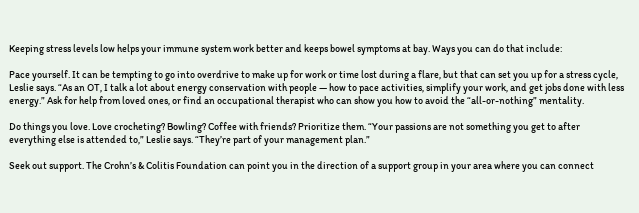Keeping stress levels low helps your immune system work better and keeps bowel symptoms at bay. Ways you can do that include:

Pace yourself. It can be tempting to go into overdrive to make up for work or time lost during a flare, but that can set you up for a stress cycle, Leslie says. “As an OT, I talk a lot about energy conservation with people — how to pace activities, simplify your work, and get jobs done with less energy.” Ask for help from loved ones, or find an occupational therapist who can show you how to avoid the “all-or-nothing” mentality.

Do things you love. Love crocheting? Bowling? Coffee with friends? Prioritize them. “Your passions are not something you get to after everything else is attended to,” Leslie says. “They’re part of your management plan.”

Seek out support. The Crohn’s & Colitis Foundation can point you in the direction of a support group in your area where you can connect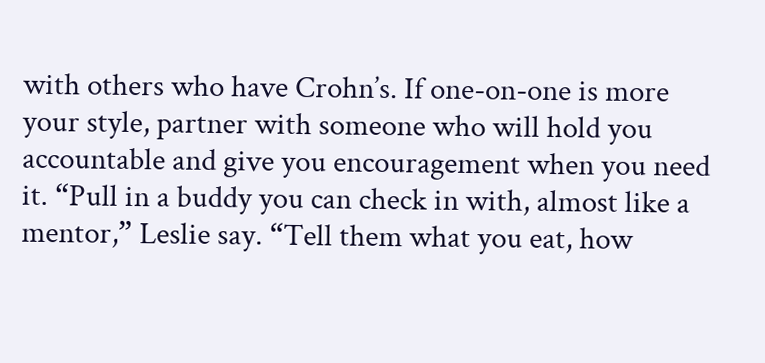with others who have Crohn’s. If one-on-one is more your style, partner with someone who will hold you accountable and give you encouragement when you need it. “Pull in a buddy you can check in with, almost like a mentor,” Leslie say. “Tell them what you eat, how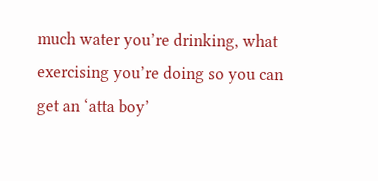much water you’re drinking, what exercising you’re doing so you can get an ‘atta boy’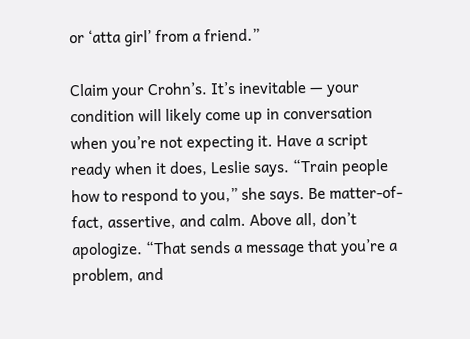or ‘atta girl’ from a friend.”

Claim your Crohn’s. It’s inevitable — your condition will likely come up in conversation when you’re not expecting it. Have a script ready when it does, Leslie says. “Train people how to respond to you,” she says. Be matter-of-fact, assertive, and calm. Above all, don’t apologize. “That sends a message that you’re a problem, and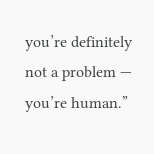you’re definitely not a problem — you’re human.”